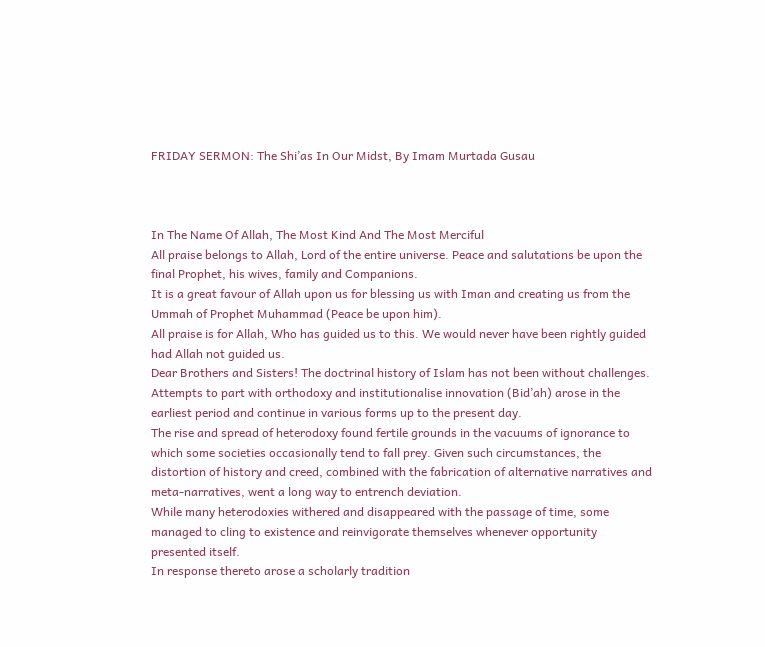FRIDAY SERMON: The Shi’as In Our Midst, By Imam Murtada Gusau



In The Name Of Allah, The Most Kind And The Most Merciful
All praise belongs to Allah, Lord of the entire universe. Peace and salutations be upon the final Prophet, his wives, family and Companions.
It is a great favour of Allah upon us for blessing us with Iman and creating us from the Ummah of Prophet Muhammad (Peace be upon him).
All praise is for Allah, Who has guided us to this. We would never have been rightly guided had Allah not guided us.
Dear Brothers and Sisters! The doctrinal history of Islam has not been without challenges. Attempts to part with orthodoxy and institutionalise innovation (Bid’ah) arose in the earliest period and continue in various forms up to the present day.
The rise and spread of heterodoxy found fertile grounds in the vacuums of ignorance to which some societies occasionally tend to fall prey. Given such circumstances, the distortion of history and creed, combined with the fabrication of alternative narratives and meta-narratives, went a long way to entrench deviation.
While many heterodoxies withered and disappeared with the passage of time, some managed to cling to existence and reinvigorate themselves whenever opportunity presented itself.
In response thereto arose a scholarly tradition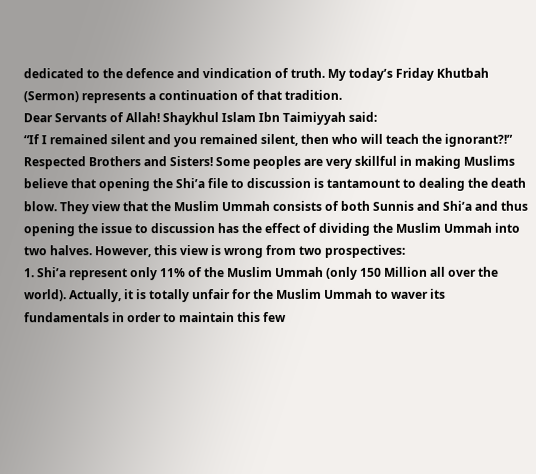dedicated to the defence and vindication of truth. My today’s Friday Khutbah (Sermon) represents a continuation of that tradition.
Dear Servants of Allah! Shaykhul Islam Ibn Taimiyyah said:
“If I remained silent and you remained silent, then who will teach the ignorant?!”
Respected Brothers and Sisters! Some peoples are very skillful in making Muslims believe that opening the Shi’a file to discussion is tantamount to dealing the death blow. They view that the Muslim Ummah consists of both Sunnis and Shi’a and thus opening the issue to discussion has the effect of dividing the Muslim Ummah into two halves. However, this view is wrong from two prospectives:
1. Shi’a represent only 11% of the Muslim Ummah (only 150 Million all over the world). Actually, it is totally unfair for the Muslim Ummah to waver its fundamentals in order to maintain this few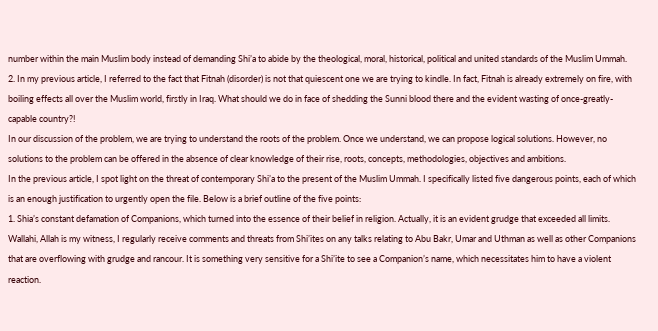number within the main Muslim body instead of demanding Shi’a to abide by the theological, moral, historical, political and united standards of the Muslim Ummah.
2. In my previous article, I referred to the fact that Fitnah (disorder) is not that quiescent one we are trying to kindle. In fact, Fitnah is already extremely on fire, with boiling effects all over the Muslim world, firstly in Iraq. What should we do in face of shedding the Sunni blood there and the evident wasting of once-greatly-capable country?!
In our discussion of the problem, we are trying to understand the roots of the problem. Once we understand, we can propose logical solutions. However, no solutions to the problem can be offered in the absence of clear knowledge of their rise, roots, concepts, methodologies, objectives and ambitions.
In the previous article, I spot light on the threat of contemporary Shi’a to the present of the Muslim Ummah. I specifically listed five dangerous points, each of which is an enough justification to urgently open the file. Below is a brief outline of the five points:
1. Shia’s constant defamation of Companions, which turned into the essence of their belief in religion. Actually, it is an evident grudge that exceeded all limits. Wallahi, Allah is my witness, I regularly receive comments and threats from Shi’ites on any talks relating to Abu Bakr, Umar and Uthman as well as other Companions that are overflowing with grudge and rancour. It is something very sensitive for a Shi’ite to see a Companion’s name, which necessitates him to have a violent reaction.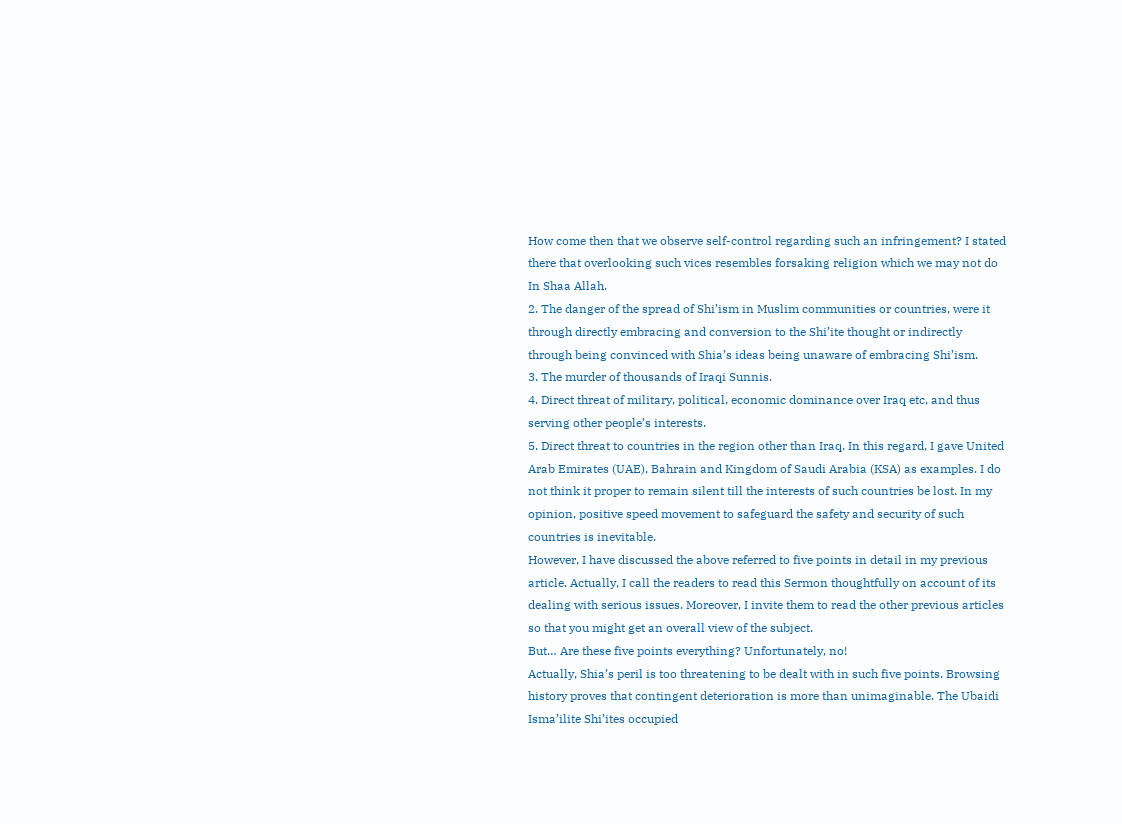How come then that we observe self-control regarding such an infringement? I stated there that overlooking such vices resembles forsaking religion which we may not do In Shaa Allah.
2. The danger of the spread of Shi’ism in Muslim communities or countries, were it through directly embracing and conversion to the Shi’ite thought or indirectly through being convinced with Shia’s ideas being unaware of embracing Shi’ism.
3. The murder of thousands of Iraqi Sunnis.
4. Direct threat of military, political, economic dominance over Iraq etc, and thus serving other people’s interests.
5. Direct threat to countries in the region other than Iraq. In this regard, I gave United Arab Emirates (UAE), Bahrain and Kingdom of Saudi Arabia (KSA) as examples. I do not think it proper to remain silent till the interests of such countries be lost. In my opinion, positive speed movement to safeguard the safety and security of such countries is inevitable.
However, I have discussed the above referred to five points in detail in my previous article. Actually, I call the readers to read this Sermon thoughtfully on account of its dealing with serious issues. Moreover, I invite them to read the other previous articles so that you might get an overall view of the subject.
But… Are these five points everything? Unfortunately, no!
Actually, Shia’s peril is too threatening to be dealt with in such five points. Browsing history proves that contingent deterioration is more than unimaginable. The Ubaidi Isma’ilite Shi’ites occupied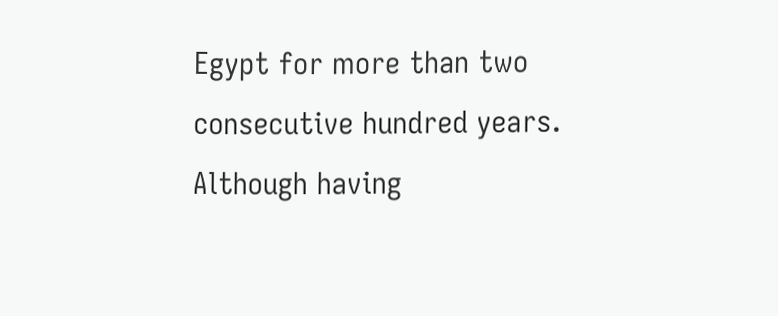Egypt for more than two consecutive hundred years. Although having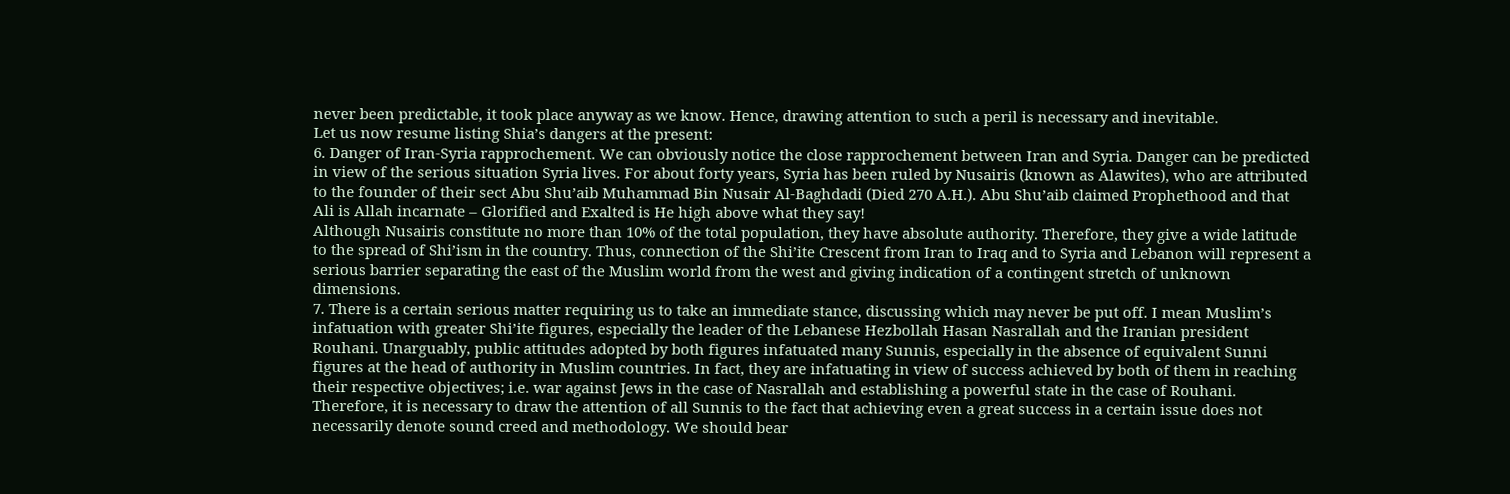never been predictable, it took place anyway as we know. Hence, drawing attention to such a peril is necessary and inevitable.
Let us now resume listing Shia’s dangers at the present:
6. Danger of Iran-Syria rapprochement. We can obviously notice the close rapprochement between Iran and Syria. Danger can be predicted in view of the serious situation Syria lives. For about forty years, Syria has been ruled by Nusairis (known as Alawites), who are attributed to the founder of their sect Abu Shu’aib Muhammad Bin Nusair Al-Baghdadi (Died 270 A.H.). Abu Shu’aib claimed Prophethood and that Ali is Allah incarnate – Glorified and Exalted is He high above what they say!
Although Nusairis constitute no more than 10% of the total population, they have absolute authority. Therefore, they give a wide latitude to the spread of Shi’ism in the country. Thus, connection of the Shi’ite Crescent from Iran to Iraq and to Syria and Lebanon will represent a serious barrier separating the east of the Muslim world from the west and giving indication of a contingent stretch of unknown dimensions.
7. There is a certain serious matter requiring us to take an immediate stance, discussing which may never be put off. I mean Muslim’s infatuation with greater Shi’ite figures, especially the leader of the Lebanese Hezbollah Hasan Nasrallah and the Iranian president Rouhani. Unarguably, public attitudes adopted by both figures infatuated many Sunnis, especially in the absence of equivalent Sunni figures at the head of authority in Muslim countries. In fact, they are infatuating in view of success achieved by both of them in reaching their respective objectives; i.e. war against Jews in the case of Nasrallah and establishing a powerful state in the case of Rouhani. Therefore, it is necessary to draw the attention of all Sunnis to the fact that achieving even a great success in a certain issue does not necessarily denote sound creed and methodology. We should bear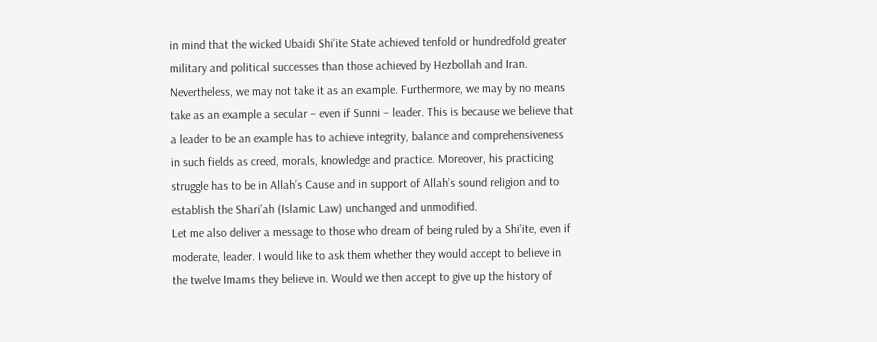in mind that the wicked Ubaidi Shi’ite State achieved tenfold or hundredfold greater military and political successes than those achieved by Hezbollah and Iran. Nevertheless, we may not take it as an example. Furthermore, we may by no means take as an example a secular – even if Sunni – leader. This is because we believe that a leader to be an example has to achieve integrity, balance and comprehensiveness in such fields as creed, morals, knowledge and practice. Moreover, his practicing struggle has to be in Allah’s Cause and in support of Allah’s sound religion and to establish the Shari’ah (Islamic Law) unchanged and unmodified.
Let me also deliver a message to those who dream of being ruled by a Shi’ite, even if moderate, leader. I would like to ask them whether they would accept to believe in the twelve Imams they believe in. Would we then accept to give up the history of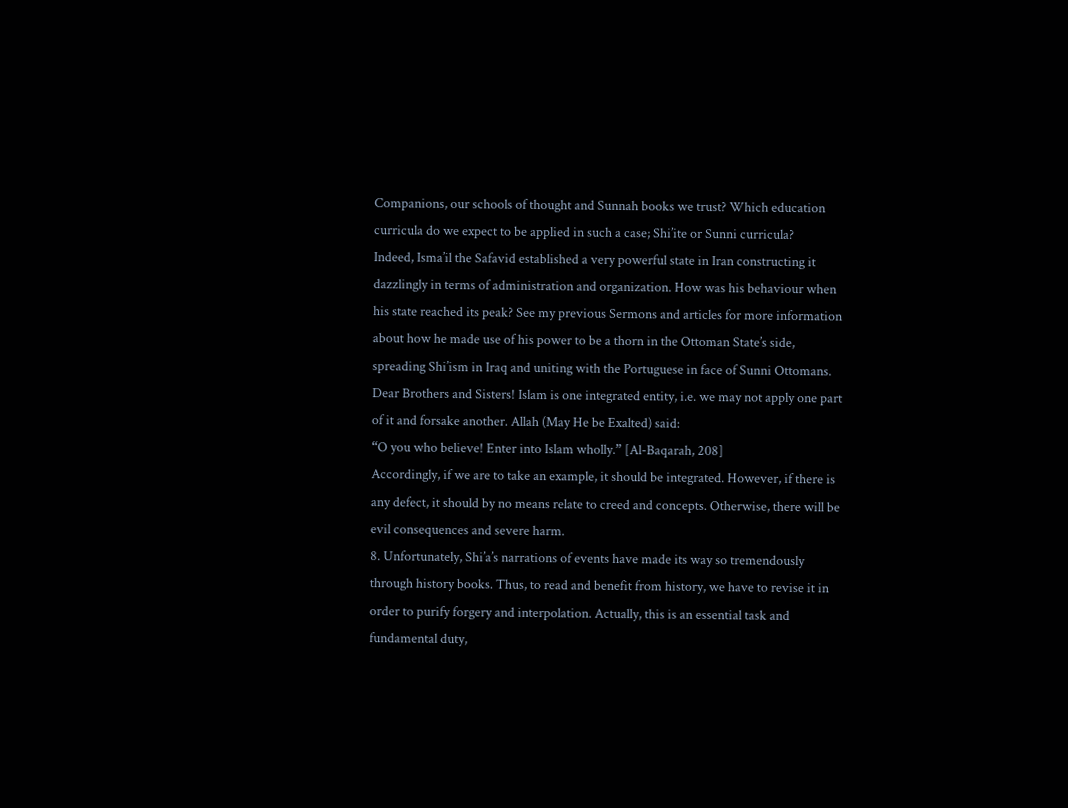Companions, our schools of thought and Sunnah books we trust? Which education curricula do we expect to be applied in such a case; Shi’ite or Sunni curricula?
Indeed, Isma’il the Safavid established a very powerful state in Iran constructing it dazzlingly in terms of administration and organization. How was his behaviour when his state reached its peak? See my previous Sermons and articles for more information about how he made use of his power to be a thorn in the Ottoman State’s side, spreading Shi’ism in Iraq and uniting with the Portuguese in face of Sunni Ottomans.
Dear Brothers and Sisters! Islam is one integrated entity, i.e. we may not apply one part of it and forsake another. Allah (May He be Exalted) said:
“O you who believe! Enter into Islam wholly.” [Al-Baqarah, 208]
Accordingly, if we are to take an example, it should be integrated. However, if there is any defect, it should by no means relate to creed and concepts. Otherwise, there will be evil consequences and severe harm.
8. Unfortunately, Shi’a’s narrations of events have made its way so tremendously through history books. Thus, to read and benefit from history, we have to revise it in order to purify forgery and interpolation. Actually, this is an essential task and fundamental duty,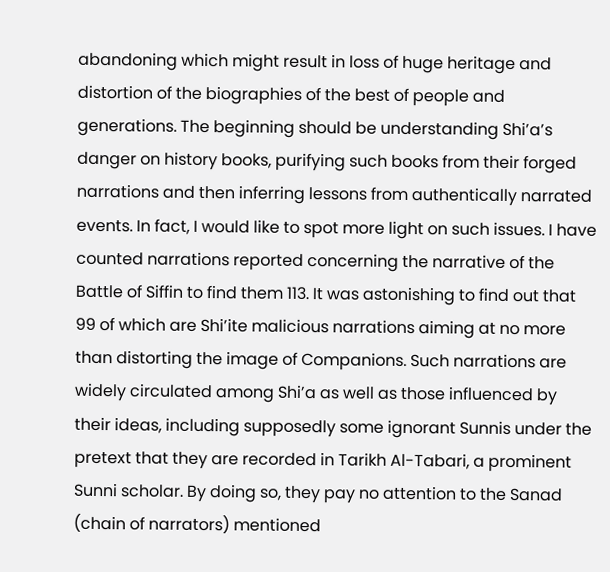abandoning which might result in loss of huge heritage and distortion of the biographies of the best of people and generations. The beginning should be understanding Shi’a’s danger on history books, purifying such books from their forged narrations and then inferring lessons from authentically narrated events. In fact, I would like to spot more light on such issues. I have counted narrations reported concerning the narrative of the Battle of Siffin to find them 113. It was astonishing to find out that 99 of which are Shi’ite malicious narrations aiming at no more than distorting the image of Companions. Such narrations are widely circulated among Shi’a as well as those influenced by their ideas, including supposedly some ignorant Sunnis under the pretext that they are recorded in Tarikh Al-Tabari, a prominent Sunni scholar. By doing so, they pay no attention to the Sanad (chain of narrators) mentioned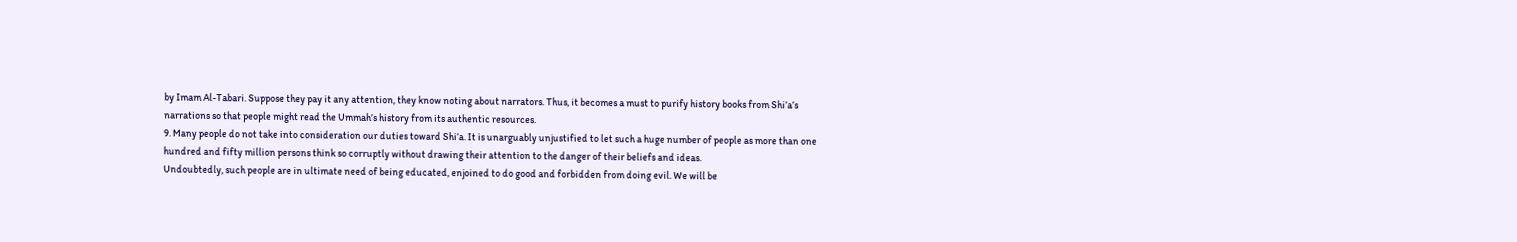by Imam Al-Tabari. Suppose they pay it any attention, they know noting about narrators. Thus, it becomes a must to purify history books from Shi’a’s narrations so that people might read the Ummah’s history from its authentic resources.
9. Many people do not take into consideration our duties toward Shi’a. It is unarguably unjustified to let such a huge number of people as more than one hundred and fifty million persons think so corruptly without drawing their attention to the danger of their beliefs and ideas.
Undoubtedly, such people are in ultimate need of being educated, enjoined to do good and forbidden from doing evil. We will be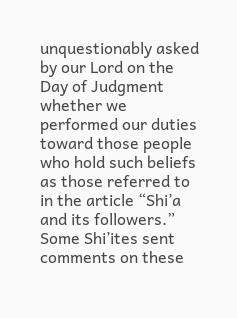unquestionably asked by our Lord on the Day of Judgment whether we performed our duties toward those people who hold such beliefs as those referred to in the article “Shi’a and its followers.”
Some Shi’ites sent comments on these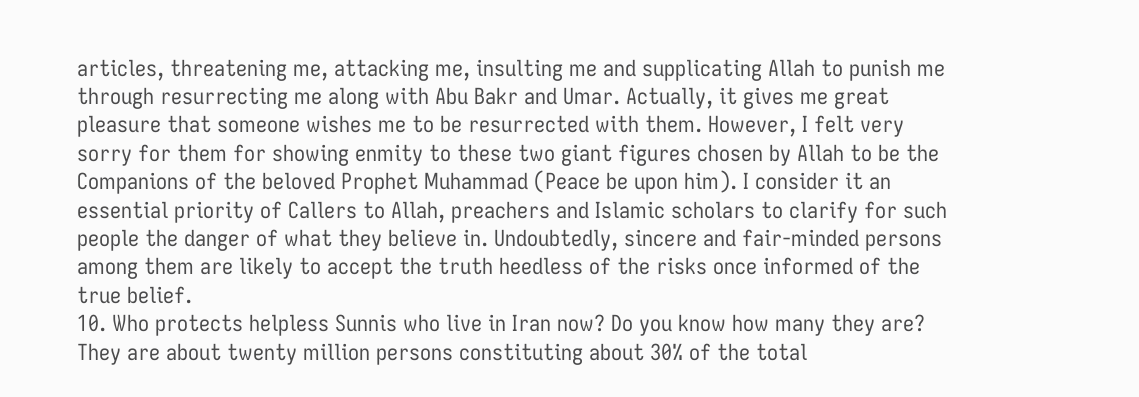articles, threatening me, attacking me, insulting me and supplicating Allah to punish me through resurrecting me along with Abu Bakr and Umar. Actually, it gives me great pleasure that someone wishes me to be resurrected with them. However, I felt very sorry for them for showing enmity to these two giant figures chosen by Allah to be the Companions of the beloved Prophet Muhammad (Peace be upon him). I consider it an essential priority of Callers to Allah, preachers and Islamic scholars to clarify for such people the danger of what they believe in. Undoubtedly, sincere and fair-minded persons among them are likely to accept the truth heedless of the risks once informed of the true belief.
10. Who protects helpless Sunnis who live in Iran now? Do you know how many they are? They are about twenty million persons constituting about 30% of the total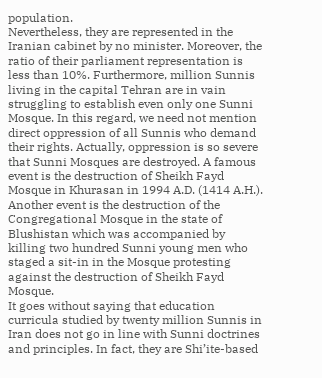population.
Nevertheless, they are represented in the Iranian cabinet by no minister. Moreover, the ratio of their parliament representation is less than 10%. Furthermore, million Sunnis living in the capital Tehran are in vain struggling to establish even only one Sunni Mosque. In this regard, we need not mention direct oppression of all Sunnis who demand their rights. Actually, oppression is so severe that Sunni Mosques are destroyed. A famous event is the destruction of Sheikh Fayd Mosque in Khurasan in 1994 A.D. (1414 A.H.).
Another event is the destruction of the Congregational Mosque in the state of Blushistan which was accompanied by killing two hundred Sunni young men who staged a sit-in in the Mosque protesting against the destruction of Sheikh Fayd Mosque.
It goes without saying that education curricula studied by twenty million Sunnis in Iran does not go in line with Sunni doctrines and principles. In fact, they are Shi’ite-based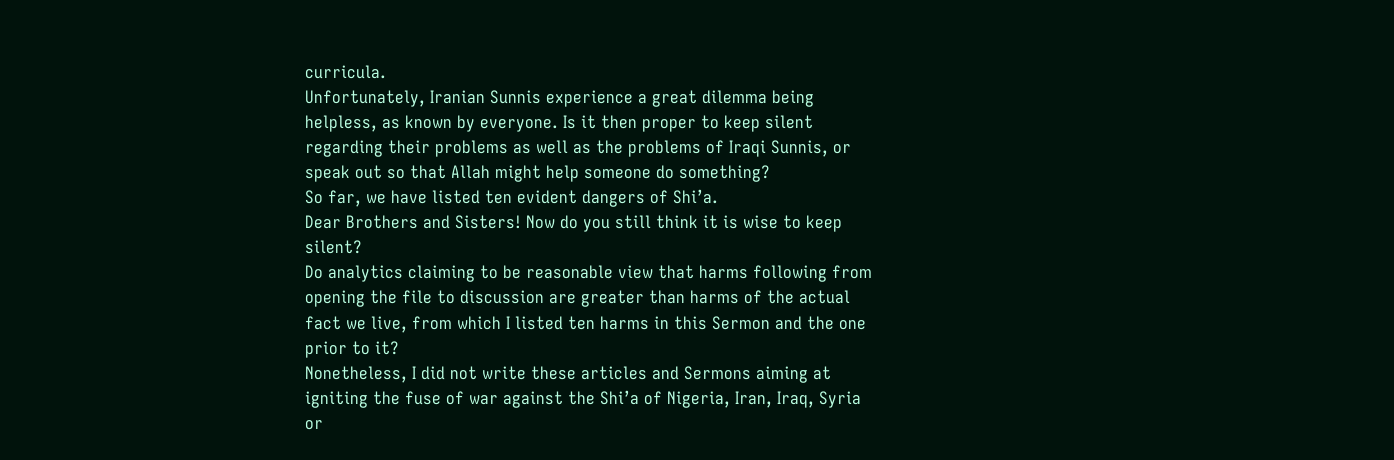curricula.
Unfortunately, Iranian Sunnis experience a great dilemma being helpless, as known by everyone. Is it then proper to keep silent regarding their problems as well as the problems of Iraqi Sunnis, or speak out so that Allah might help someone do something?
So far, we have listed ten evident dangers of Shi’a.
Dear Brothers and Sisters! Now do you still think it is wise to keep silent?
Do analytics claiming to be reasonable view that harms following from opening the file to discussion are greater than harms of the actual fact we live, from which I listed ten harms in this Sermon and the one prior to it?
Nonetheless, I did not write these articles and Sermons aiming at igniting the fuse of war against the Shi’a of Nigeria, Iran, Iraq, Syria or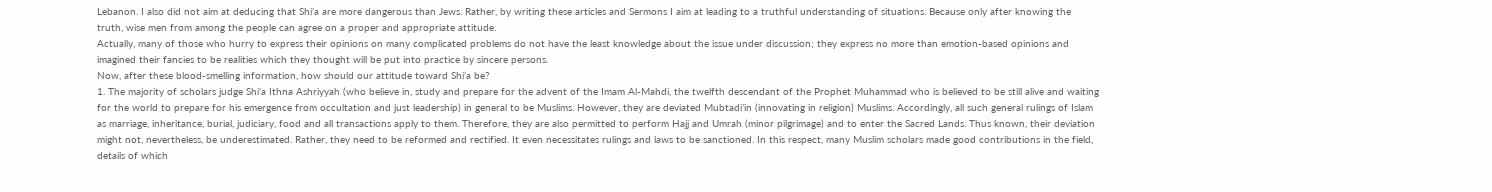Lebanon. I also did not aim at deducing that Shi’a are more dangerous than Jews. Rather, by writing these articles and Sermons I aim at leading to a truthful understanding of situations. Because only after knowing the truth, wise men from among the people can agree on a proper and appropriate attitude.
Actually, many of those who hurry to express their opinions on many complicated problems do not have the least knowledge about the issue under discussion; they express no more than emotion-based opinions and imagined their fancies to be realities which they thought will be put into practice by sincere persons.
Now, after these blood-smelling information, how should our attitude toward Shi’a be?
1. The majority of scholars judge Shi’a Ithna Ashriyyah (who believe in, study and prepare for the advent of the Imam Al-Mahdi, the twelfth descendant of the Prophet Muhammad who is believed to be still alive and waiting for the world to prepare for his emergence from occultation and just leadership) in general to be Muslims. However, they are deviated Mubtadi’in (innovating in religion) Muslims. Accordingly, all such general rulings of Islam as marriage, inheritance, burial, judiciary, food and all transactions apply to them. Therefore, they are also permitted to perform Hajj and Umrah (minor pilgrimage) and to enter the Sacred Lands. Thus known, their deviation might not, nevertheless, be underestimated. Rather, they need to be reformed and rectified. It even necessitates rulings and laws to be sanctioned. In this respect, many Muslim scholars made good contributions in the field, details of which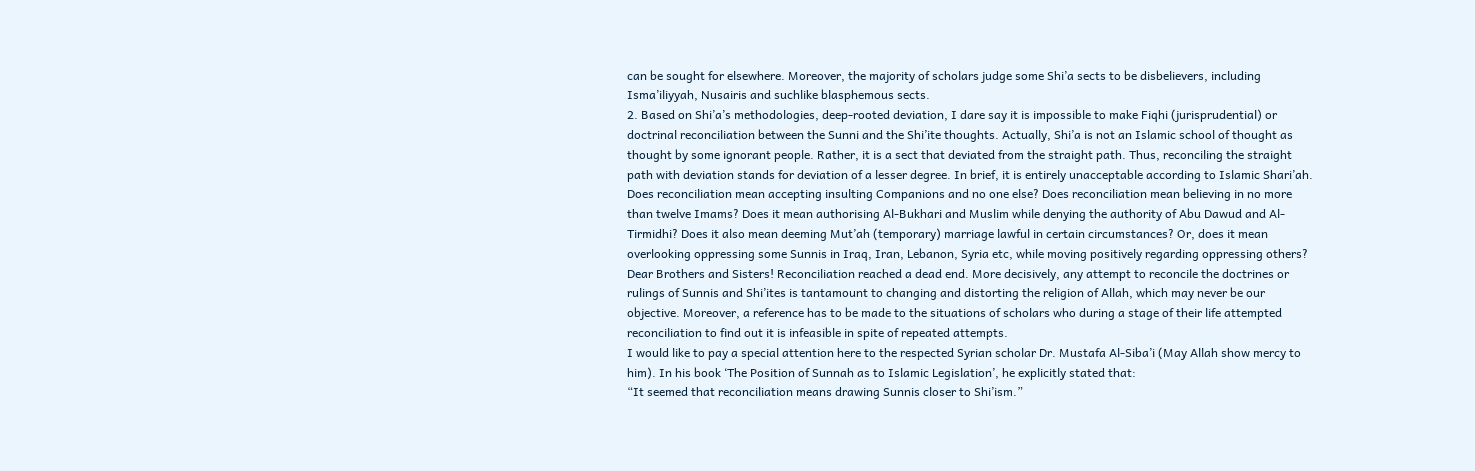can be sought for elsewhere. Moreover, the majority of scholars judge some Shi’a sects to be disbelievers, including Isma’iliyyah, Nusairis and suchlike blasphemous sects.
2. Based on Shi’a’s methodologies, deep-rooted deviation, I dare say it is impossible to make Fiqhi (jurisprudential) or doctrinal reconciliation between the Sunni and the Shi’ite thoughts. Actually, Shi’a is not an Islamic school of thought as thought by some ignorant people. Rather, it is a sect that deviated from the straight path. Thus, reconciling the straight path with deviation stands for deviation of a lesser degree. In brief, it is entirely unacceptable according to Islamic Shari’ah. Does reconciliation mean accepting insulting Companions and no one else? Does reconciliation mean believing in no more than twelve Imams? Does it mean authorising Al-Bukhari and Muslim while denying the authority of Abu Dawud and Al-Tirmidhi? Does it also mean deeming Mut’ah (temporary) marriage lawful in certain circumstances? Or, does it mean overlooking oppressing some Sunnis in Iraq, Iran, Lebanon, Syria etc, while moving positively regarding oppressing others?
Dear Brothers and Sisters! Reconciliation reached a dead end. More decisively, any attempt to reconcile the doctrines or rulings of Sunnis and Shi’ites is tantamount to changing and distorting the religion of Allah, which may never be our objective. Moreover, a reference has to be made to the situations of scholars who during a stage of their life attempted reconciliation to find out it is infeasible in spite of repeated attempts.
I would like to pay a special attention here to the respected Syrian scholar Dr. Mustafa Al-Siba’i (May Allah show mercy to him). In his book ‘The Position of Sunnah as to Islamic Legislation’, he explicitly stated that:
“It seemed that reconciliation means drawing Sunnis closer to Shi’ism.”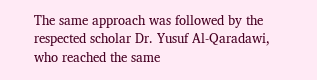The same approach was followed by the respected scholar Dr. Yusuf Al-Qaradawi, who reached the same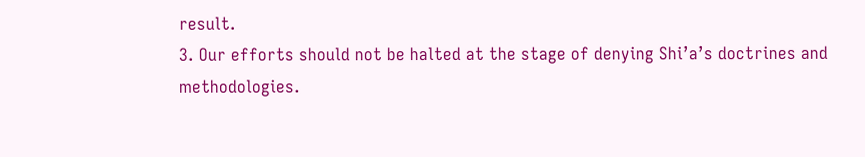result.
3. Our efforts should not be halted at the stage of denying Shi’a’s doctrines and methodologies.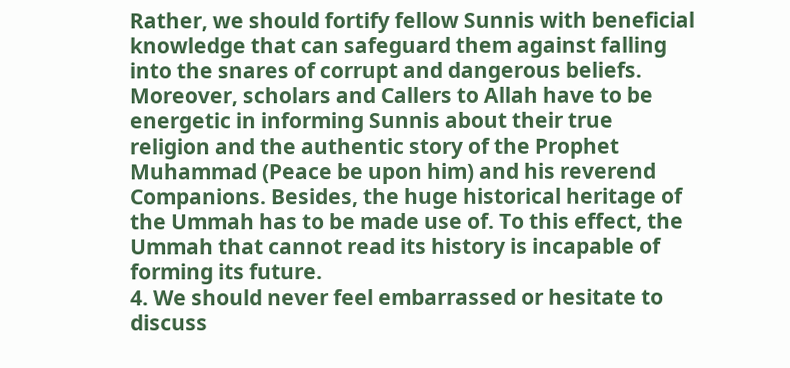Rather, we should fortify fellow Sunnis with beneficial knowledge that can safeguard them against falling into the snares of corrupt and dangerous beliefs. Moreover, scholars and Callers to Allah have to be energetic in informing Sunnis about their true religion and the authentic story of the Prophet Muhammad (Peace be upon him) and his reverend Companions. Besides, the huge historical heritage of the Ummah has to be made use of. To this effect, the Ummah that cannot read its history is incapable of forming its future.
4. We should never feel embarrassed or hesitate to discuss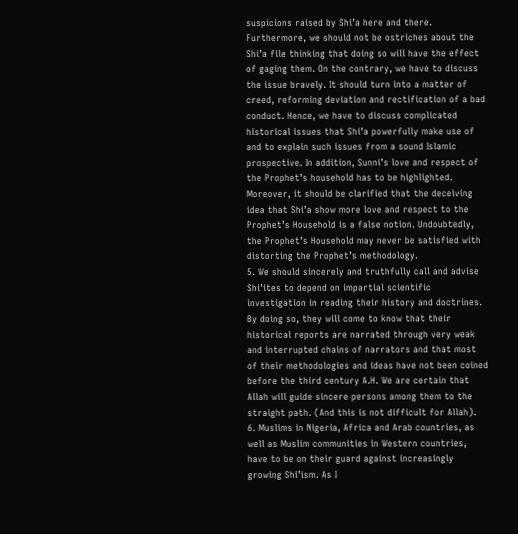suspicions raised by Shi’a here and there. Furthermore, we should not be ostriches about the Shi’a file thinking that doing so will have the effect of gaging them. On the contrary, we have to discuss the issue bravely. It should turn into a matter of creed, reforming deviation and rectification of a bad conduct. Hence, we have to discuss complicated historical issues that Shi’a powerfully make use of and to explain such issues from a sound Islamic prospective. In addition, Sunni’s love and respect of the Prophet’s household has to be highlighted. Moreover, it should be clarified that the deceiving idea that Shi’a show more love and respect to the Prophet’s Household is a false notion. Undoubtedly, the Prophet’s Household may never be satisfied with distorting the Prophet’s methodology.
5. We should sincerely and truthfully call and advise Shi’ites to depend on impartial scientific investigation in reading their history and doctrines. By doing so, they will come to know that their historical reports are narrated through very weak and interrupted chains of narrators and that most of their methodologies and ideas have not been coined before the third century A.H. We are certain that Allah will guide sincere persons among them to the straight path. (And this is not difficult for Allah).
6. Muslims in Nigeria, Africa and Arab countries, as well as Muslim communities in Western countries, have to be on their guard against increasingly growing Shi’ism. As I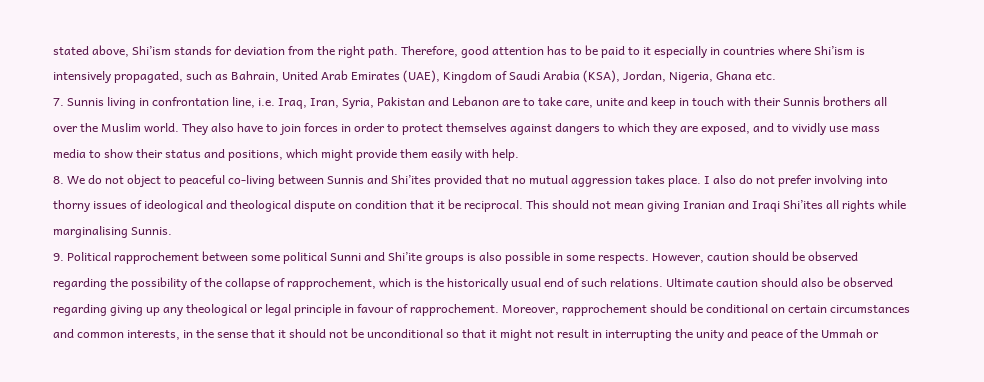stated above, Shi’ism stands for deviation from the right path. Therefore, good attention has to be paid to it especially in countries where Shi’ism is intensively propagated, such as Bahrain, United Arab Emirates (UAE), Kingdom of Saudi Arabia (KSA), Jordan, Nigeria, Ghana etc.
7. Sunnis living in confrontation line, i.e. Iraq, Iran, Syria, Pakistan and Lebanon are to take care, unite and keep in touch with their Sunnis brothers all over the Muslim world. They also have to join forces in order to protect themselves against dangers to which they are exposed, and to vividly use mass media to show their status and positions, which might provide them easily with help.
8. We do not object to peaceful co-living between Sunnis and Shi’ites provided that no mutual aggression takes place. I also do not prefer involving into thorny issues of ideological and theological dispute on condition that it be reciprocal. This should not mean giving Iranian and Iraqi Shi’ites all rights while marginalising Sunnis.
9. Political rapprochement between some political Sunni and Shi’ite groups is also possible in some respects. However, caution should be observed regarding the possibility of the collapse of rapprochement, which is the historically usual end of such relations. Ultimate caution should also be observed regarding giving up any theological or legal principle in favour of rapprochement. Moreover, rapprochement should be conditional on certain circumstances and common interests, in the sense that it should not be unconditional so that it might not result in interrupting the unity and peace of the Ummah or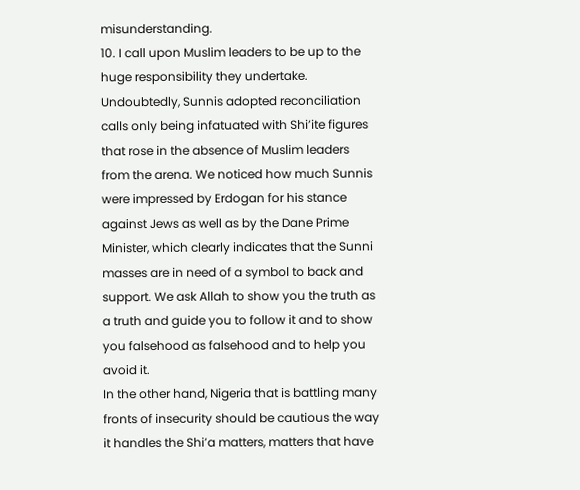misunderstanding.
10. I call upon Muslim leaders to be up to the huge responsibility they undertake. Undoubtedly, Sunnis adopted reconciliation calls only being infatuated with Shi’ite figures that rose in the absence of Muslim leaders from the arena. We noticed how much Sunnis were impressed by Erdogan for his stance against Jews as well as by the Dane Prime Minister, which clearly indicates that the Sunni masses are in need of a symbol to back and support. We ask Allah to show you the truth as a truth and guide you to follow it and to show you falsehood as falsehood and to help you avoid it.
In the other hand, Nigeria that is battling many fronts of insecurity should be cautious the way it handles the Shi’a matters, matters that have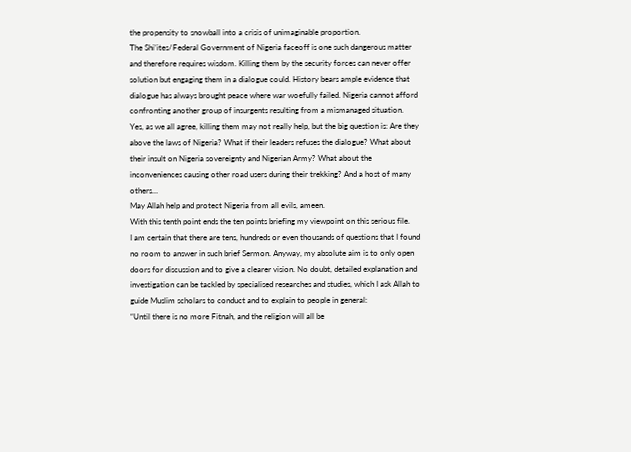the propensity to snowball into a crisis of unimaginable proportion.
The Shi’ites/Federal Government of Nigeria faceoff is one such dangerous matter and therefore requires wisdom. Killing them by the security forces can never offer solution but engaging them in a dialogue could. History bears ample evidence that dialogue has always brought peace where war woefully failed. Nigeria cannot afford confronting another group of insurgents resulting from a mismanaged situation.
Yes, as we all agree, killing them may not really help, but the big question is: Are they above the laws of Nigeria? What if their leaders refuses the dialogue? What about their insult on Nigeria sovereignty and Nigerian Army? What about the inconveniences causing other road users during their trekking? And a host of many others…
May Allah help and protect Nigeria from all evils, ameen.
With this tenth point ends the ten points briefing my viewpoint on this serious file.
I am certain that there are tens, hundreds or even thousands of questions that I found no room to answer in such brief Sermon. Anyway, my absolute aim is to only open doors for discussion and to give a clearer vision. No doubt, detailed explanation and investigation can be tackled by specialised researches and studies, which I ask Allah to guide Muslim scholars to conduct and to explain to people in general:
“Until there is no more Fitnah, and the religion will all be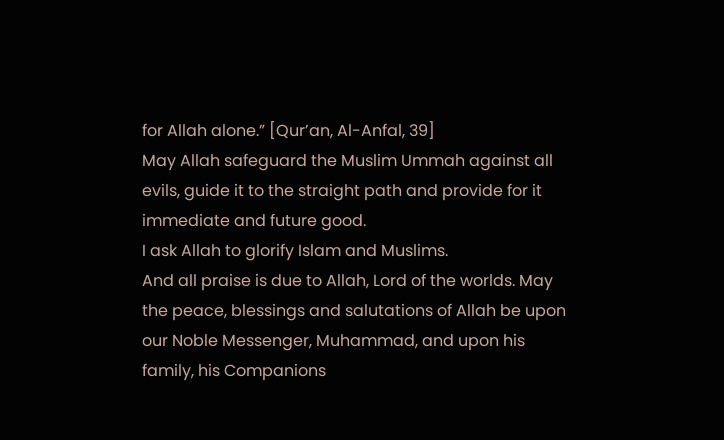for Allah alone.” [Qur’an, Al-Anfal, 39]
May Allah safeguard the Muslim Ummah against all evils, guide it to the straight path and provide for it immediate and future good.
I ask Allah to glorify Islam and Muslims.
And all praise is due to Allah, Lord of the worlds. May the peace, blessings and salutations of Allah be upon our Noble Messenger, Muhammad, and upon his family, his Companions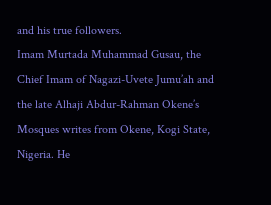and his true followers.
Imam Murtada Muhammad Gusau, the Chief Imam of Nagazi-Uvete Jumu’ah and the late Alhaji Abdur-Rahman Okene’s Mosques writes from Okene, Kogi State, Nigeria. He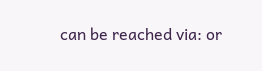can be reached via: or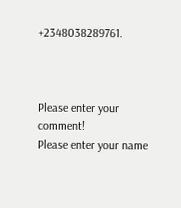+2348038289761.



Please enter your comment!
Please enter your name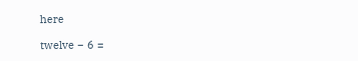here

twelve − 6 =